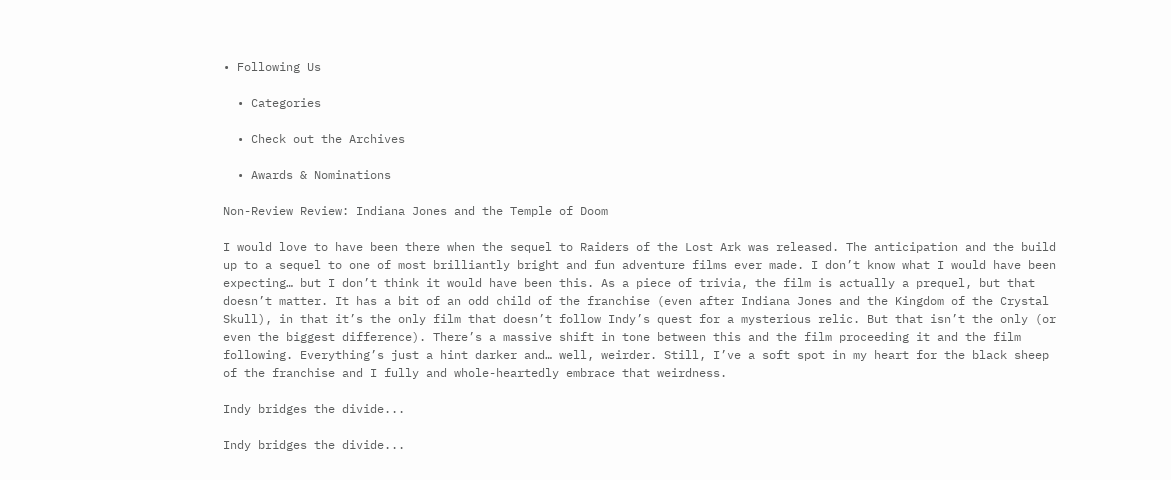• Following Us

  • Categories

  • Check out the Archives

  • Awards & Nominations

Non-Review Review: Indiana Jones and the Temple of Doom

I would love to have been there when the sequel to Raiders of the Lost Ark was released. The anticipation and the build up to a sequel to one of most brilliantly bright and fun adventure films ever made. I don’t know what I would have been expecting… but I don’t think it would have been this. As a piece of trivia, the film is actually a prequel, but that doesn’t matter. It has a bit of an odd child of the franchise (even after Indiana Jones and the Kingdom of the Crystal Skull), in that it’s the only film that doesn’t follow Indy’s quest for a mysterious relic. But that isn’t the only (or even the biggest difference). There’s a massive shift in tone between this and the film proceeding it and the film following. Everything’s just a hint darker and… well, weirder. Still, I’ve a soft spot in my heart for the black sheep of the franchise and I fully and whole-heartedly embrace that weirdness.

Indy bridges the divide...

Indy bridges the divide...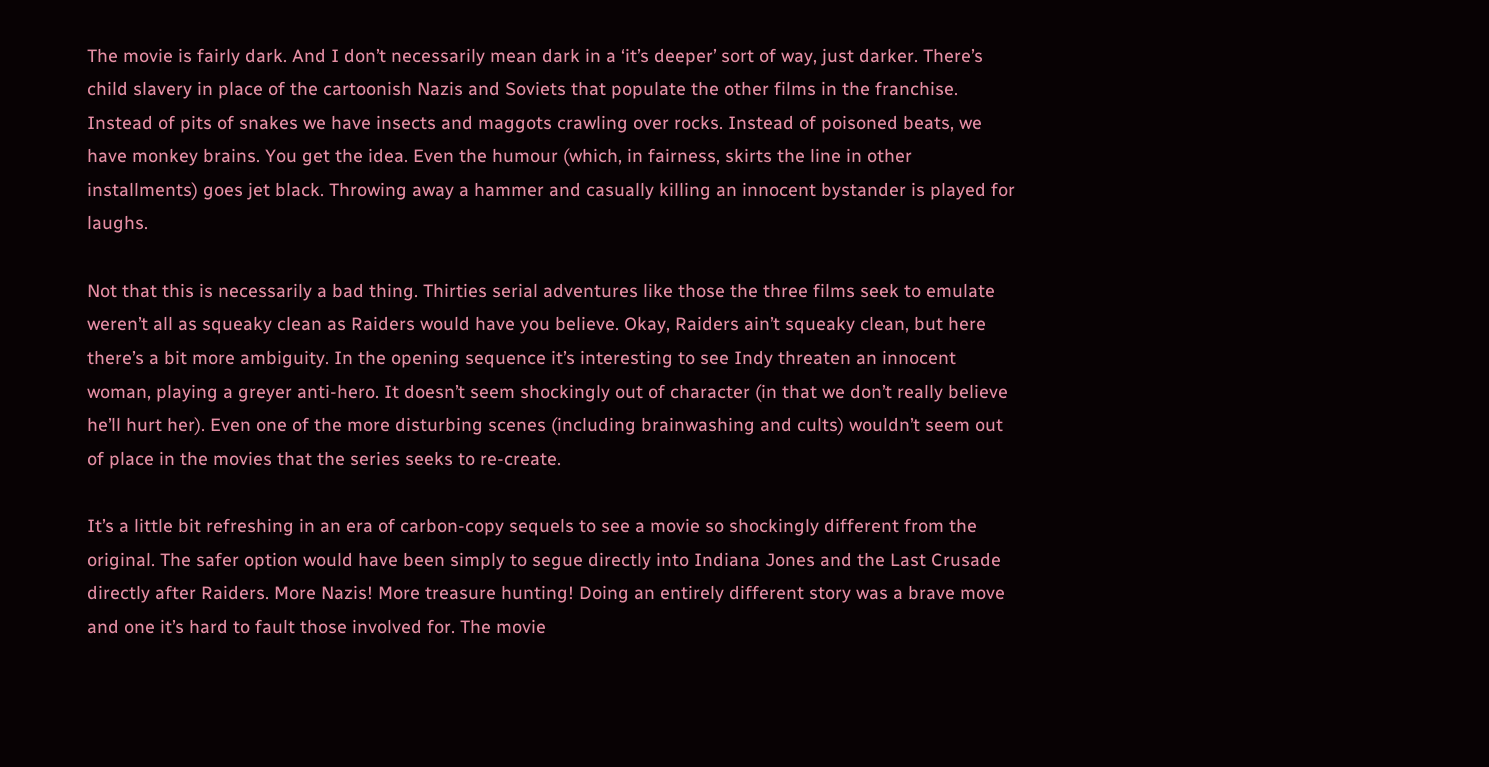The movie is fairly dark. And I don’t necessarily mean dark in a ‘it’s deeper’ sort of way, just darker. There’s child slavery in place of the cartoonish Nazis and Soviets that populate the other films in the franchise. Instead of pits of snakes we have insects and maggots crawling over rocks. Instead of poisoned beats, we have monkey brains. You get the idea. Even the humour (which, in fairness, skirts the line in other installments) goes jet black. Throwing away a hammer and casually killing an innocent bystander is played for laughs.

Not that this is necessarily a bad thing. Thirties serial adventures like those the three films seek to emulate weren’t all as squeaky clean as Raiders would have you believe. Okay, Raiders ain’t squeaky clean, but here there’s a bit more ambiguity. In the opening sequence it’s interesting to see Indy threaten an innocent woman, playing a greyer anti-hero. It doesn’t seem shockingly out of character (in that we don’t really believe he’ll hurt her). Even one of the more disturbing scenes (including brainwashing and cults) wouldn’t seem out of place in the movies that the series seeks to re-create.

It’s a little bit refreshing in an era of carbon-copy sequels to see a movie so shockingly different from the original. The safer option would have been simply to segue directly into Indiana Jones and the Last Crusade directly after Raiders. More Nazis! More treasure hunting! Doing an entirely different story was a brave move and one it’s hard to fault those involved for. The movie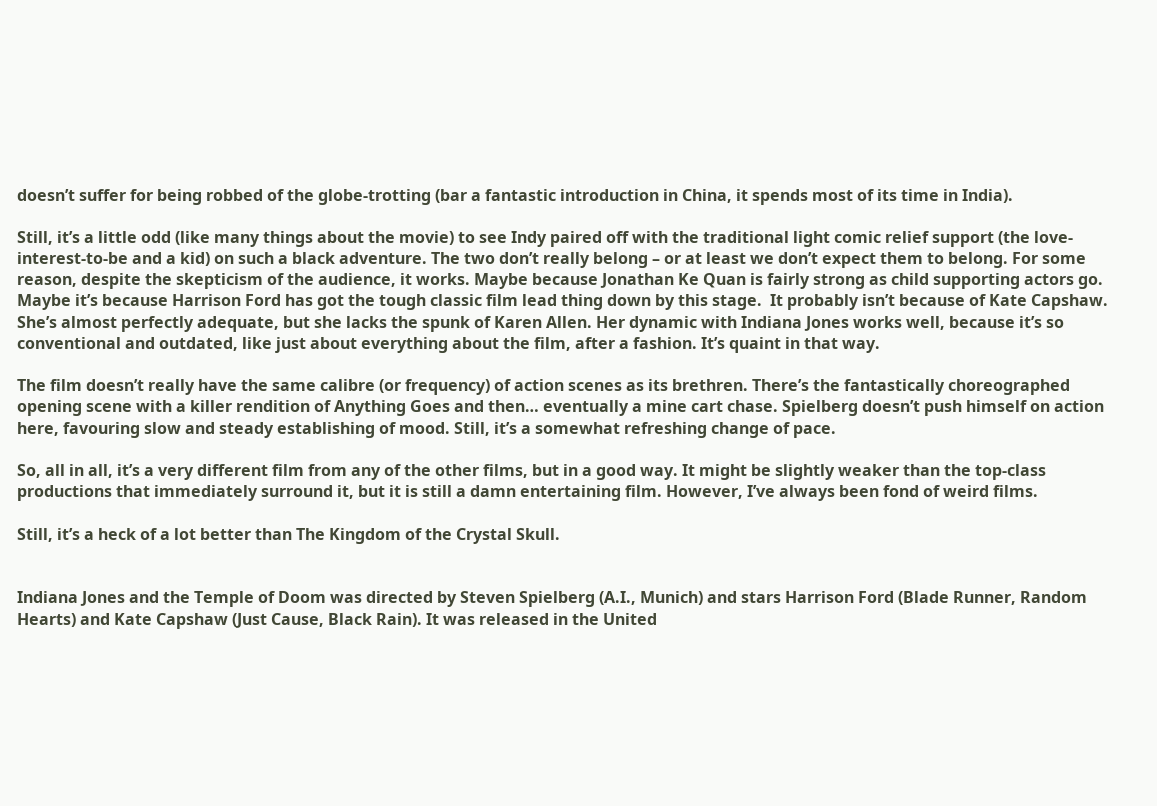doesn’t suffer for being robbed of the globe-trotting (bar a fantastic introduction in China, it spends most of its time in India).

Still, it’s a little odd (like many things about the movie) to see Indy paired off with the traditional light comic relief support (the love-interest-to-be and a kid) on such a black adventure. The two don’t really belong – or at least we don’t expect them to belong. For some reason, despite the skepticism of the audience, it works. Maybe because Jonathan Ke Quan is fairly strong as child supporting actors go. Maybe it’s because Harrison Ford has got the tough classic film lead thing down by this stage.  It probably isn’t because of Kate Capshaw. She’s almost perfectly adequate, but she lacks the spunk of Karen Allen. Her dynamic with Indiana Jones works well, because it’s so conventional and outdated, like just about everything about the film, after a fashion. It’s quaint in that way.

The film doesn’t really have the same calibre (or frequency) of action scenes as its brethren. There’s the fantastically choreographed opening scene with a killer rendition of Anything Goes and then… eventually a mine cart chase. Spielberg doesn’t push himself on action here, favouring slow and steady establishing of mood. Still, it’s a somewhat refreshing change of pace.

So, all in all, it’s a very different film from any of the other films, but in a good way. It might be slightly weaker than the top-class productions that immediately surround it, but it is still a damn entertaining film. However, I’ve always been fond of weird films.

Still, it’s a heck of a lot better than The Kingdom of the Crystal Skull.


Indiana Jones and the Temple of Doom was directed by Steven Spielberg (A.I., Munich) and stars Harrison Ford (Blade Runner, Random Hearts) and Kate Capshaw (Just Cause, Black Rain). It was released in the United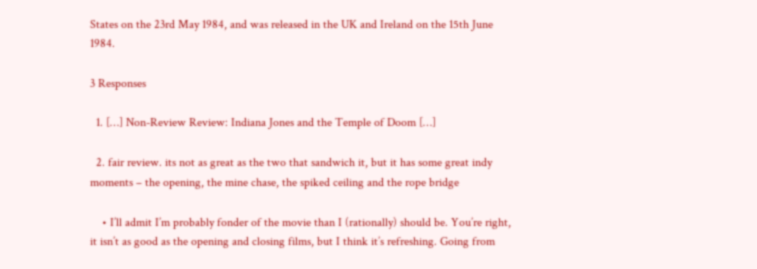States on the 23rd May 1984, and was released in the UK and Ireland on the 15th June 1984.

3 Responses

  1. […] Non-Review Review: Indiana Jones and the Temple of Doom […]

  2. fair review. its not as great as the two that sandwich it, but it has some great indy moments – the opening, the mine chase, the spiked ceiling and the rope bridge

    • I’ll admit I’m probably fonder of the movie than I (rationally) should be. You’re right, it isn’t as good as the opening and closing films, but I think it’s refreshing. Going from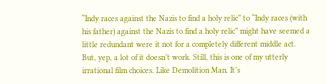“Indy races against the Nazis to find a holy relic” to “Indy races (with his father) against the Nazis to find a holy relic” might have seemed a little redundant were it not for a completely different middle act. But, yep, a lot of it doesn’t work. Still, this is one of my utterly irrational film choices. Like Demolition Man. It’s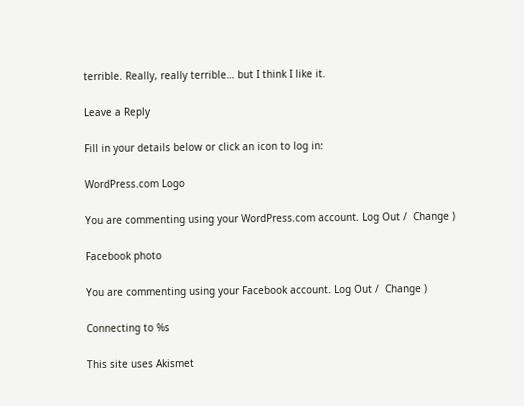terrible. Really, really terrible… but I think I like it.

Leave a Reply

Fill in your details below or click an icon to log in:

WordPress.com Logo

You are commenting using your WordPress.com account. Log Out /  Change )

Facebook photo

You are commenting using your Facebook account. Log Out /  Change )

Connecting to %s

This site uses Akismet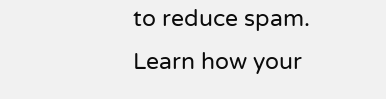to reduce spam. Learn how your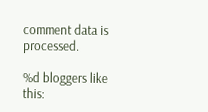comment data is processed.

%d bloggers like this: